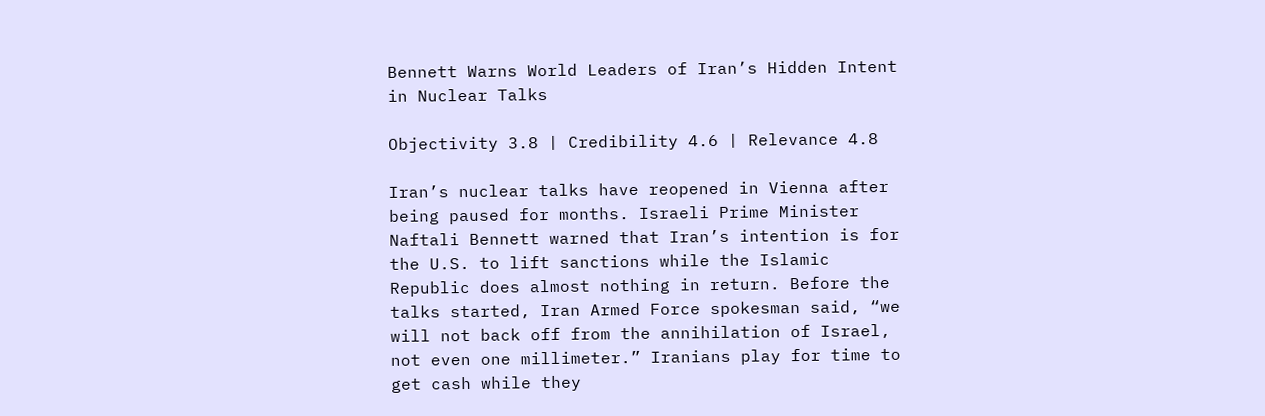Bennett Warns World Leaders of Iran’s Hidden Intent in Nuclear Talks

Objectivity 3.8 | Credibility 4.6 | Relevance 4.8

Iran’s nuclear talks have reopened in Vienna after being paused for months. Israeli Prime Minister Naftali Bennett warned that Iran’s intention is for the U.S. to lift sanctions while the Islamic Republic does almost nothing in return. Before the talks started, Iran Armed Force spokesman said, “we will not back off from the annihilation of Israel, not even one millimeter.” Iranians play for time to get cash while they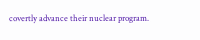covertly advance their nuclear program.